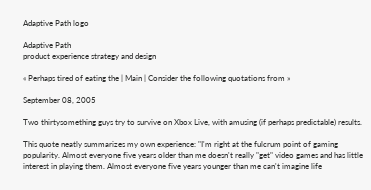Adaptive Path logo

Adaptive Path
product experience strategy and design

« Perhaps tired of eating the | Main | Consider the following quotations from »

September 08, 2005

Two thirtysomething guys try to survive on Xbox Live, with amusing (if perhaps predictable) results.

This quote neatly summarizes my own experience: "I'm right at the fulcrum point of gaming popularity. Almost everyone five years older than me doesn't really "get" video games and has little interest in playing them. Almost everyone five years younger than me can't imagine life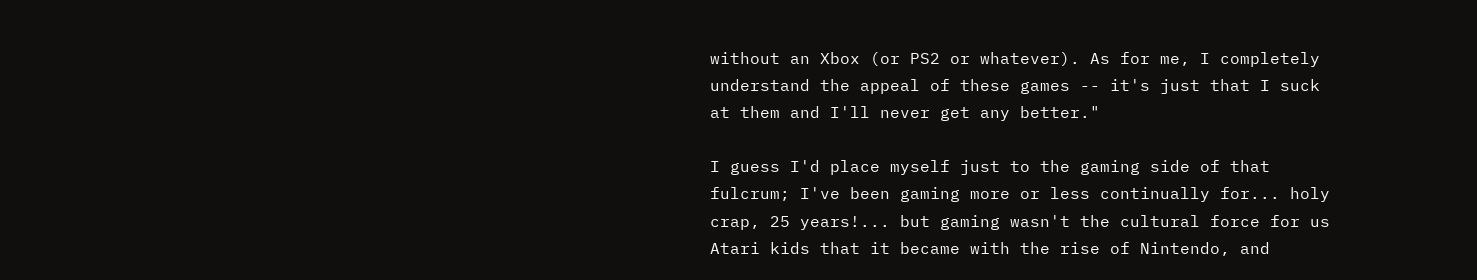without an Xbox (or PS2 or whatever). As for me, I completely understand the appeal of these games -- it's just that I suck at them and I'll never get any better."

I guess I'd place myself just to the gaming side of that fulcrum; I've been gaming more or less continually for... holy crap, 25 years!... but gaming wasn't the cultural force for us Atari kids that it became with the rise of Nintendo, and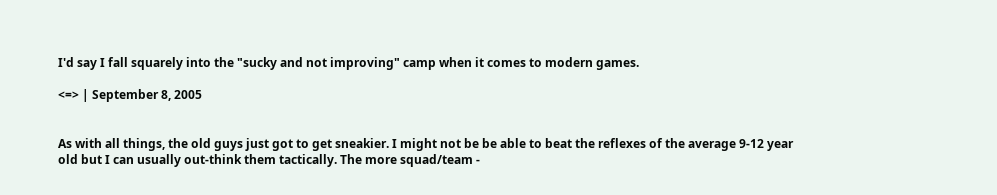I'd say I fall squarely into the "sucky and not improving" camp when it comes to modern games.

<=> | September 8, 2005


As with all things, the old guys just got to get sneakier. I might not be be able to beat the reflexes of the average 9-12 year old but I can usually out-think them tactically. The more squad/team -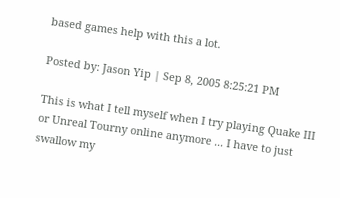based games help with this a lot.

Posted by: Jason Yip | Sep 8, 2005 8:25:21 PM

This is what I tell myself when I try playing Quake III or Unreal Tourny online anymore ... I have to just swallow my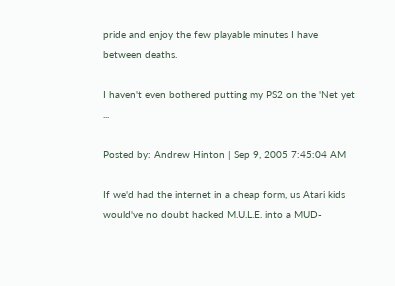pride and enjoy the few playable minutes I have between deaths.

I haven't even bothered putting my PS2 on the 'Net yet ...

Posted by: Andrew Hinton | Sep 9, 2005 7:45:04 AM

If we'd had the internet in a cheap form, us Atari kids would've no doubt hacked M.U.L.E. into a MUD-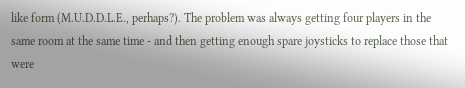like form (M.U.D.D.L.E., perhaps?). The problem was always getting four players in the same room at the same time - and then getting enough spare joysticks to replace those that were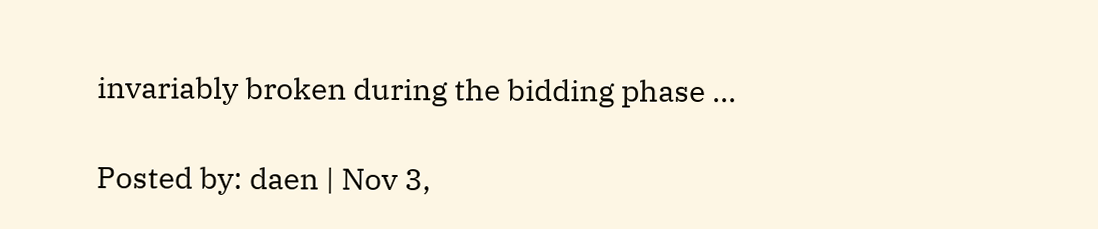invariably broken during the bidding phase ...

Posted by: daen | Nov 3,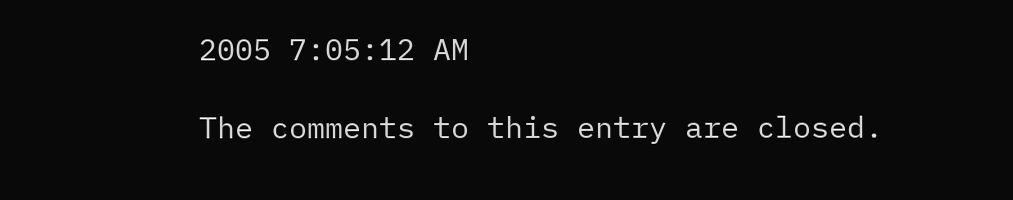2005 7:05:12 AM

The comments to this entry are closed.